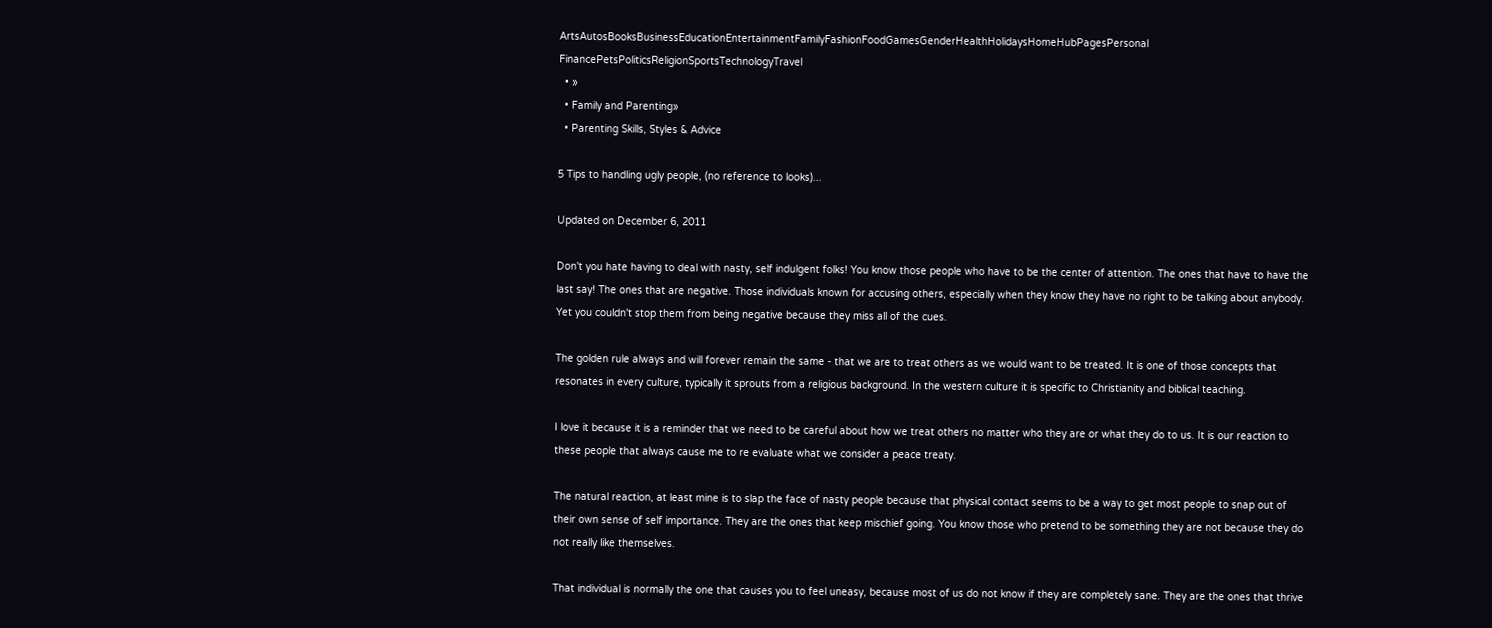ArtsAutosBooksBusinessEducationEntertainmentFamilyFashionFoodGamesGenderHealthHolidaysHomeHubPagesPersonal FinancePetsPoliticsReligionSportsTechnologyTravel
  • »
  • Family and Parenting»
  • Parenting Skills, Styles & Advice

5 Tips to handling ugly people, (no reference to looks)...

Updated on December 6, 2011

Don't you hate having to deal with nasty, self indulgent folks! You know those people who have to be the center of attention. The ones that have to have the last say! The ones that are negative. Those individuals known for accusing others, especially when they know they have no right to be talking about anybody. Yet you couldn't stop them from being negative because they miss all of the cues.

The golden rule always and will forever remain the same - that we are to treat others as we would want to be treated. It is one of those concepts that resonates in every culture, typically it sprouts from a religious background. In the western culture it is specific to Christianity and biblical teaching.

I love it because it is a reminder that we need to be careful about how we treat others no matter who they are or what they do to us. It is our reaction to these people that always cause me to re evaluate what we consider a peace treaty.

The natural reaction, at least mine is to slap the face of nasty people because that physical contact seems to be a way to get most people to snap out of their own sense of self importance. They are the ones that keep mischief going. You know those who pretend to be something they are not because they do not really like themselves.

That individual is normally the one that causes you to feel uneasy, because most of us do not know if they are completely sane. They are the ones that thrive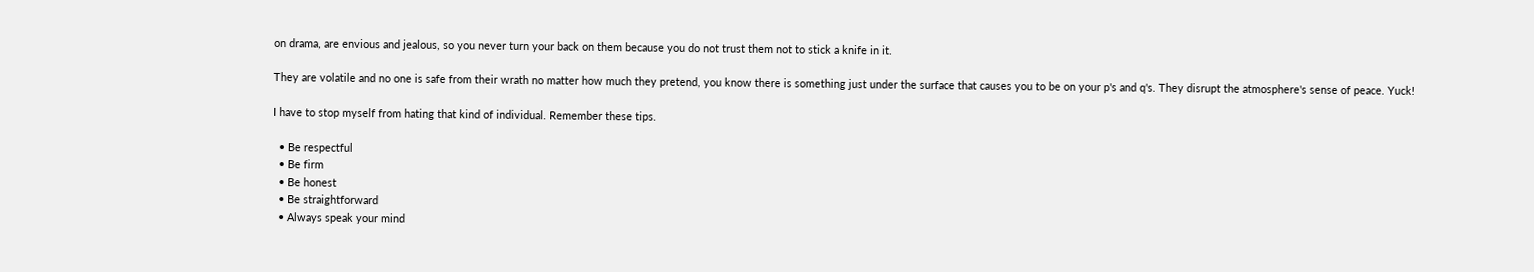on drama, are envious and jealous, so you never turn your back on them because you do not trust them not to stick a knife in it.

They are volatile and no one is safe from their wrath no matter how much they pretend, you know there is something just under the surface that causes you to be on your p's and q's. They disrupt the atmosphere's sense of peace. Yuck!

I have to stop myself from hating that kind of individual. Remember these tips.

  • Be respectful
  • Be firm
  • Be honest
  • Be straightforward
  • Always speak your mind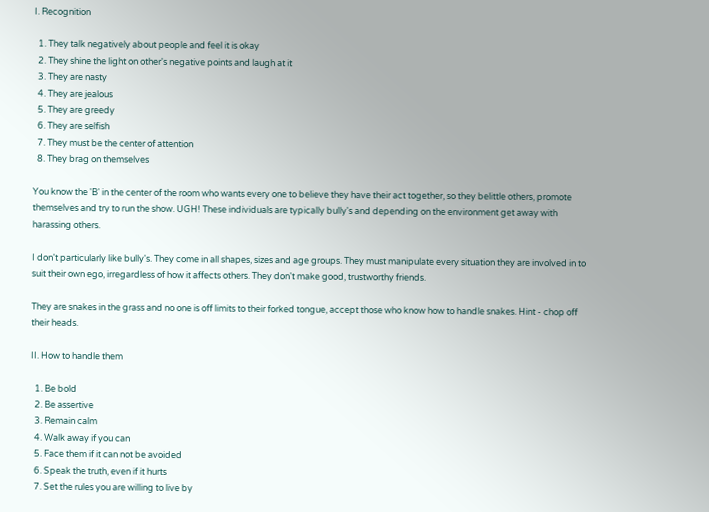I. Recognition

  1. They talk negatively about people and feel it is okay
  2. They shine the light on other's negative points and laugh at it
  3. They are nasty
  4. They are jealous
  5. They are greedy
  6. They are selfish
  7. They must be the center of attention
  8. They brag on themselves

You know the 'B' in the center of the room who wants every one to believe they have their act together, so they belittle others, promote themselves and try to run the show. UGH! These individuals are typically bully's and depending on the environment get away with harassing others.

I don't particularly like bully's. They come in all shapes, sizes and age groups. They must manipulate every situation they are involved in to suit their own ego, irregardless of how it affects others. They don't make good, trustworthy friends.

They are snakes in the grass and no one is off limits to their forked tongue, accept those who know how to handle snakes. Hint - chop off their heads.

II. How to handle them

  1. Be bold
  2. Be assertive
  3. Remain calm
  4. Walk away if you can
  5. Face them if it can not be avoided
  6. Speak the truth, even if it hurts
  7. Set the rules you are willing to live by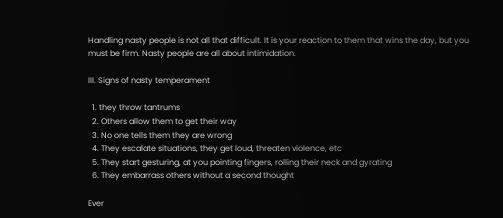Handling nasty people is not all that difficult. It is your reaction to them that wins the day, but you must be firm. Nasty people are all about intimidation.

III. Signs of nasty temperament

  1. they throw tantrums
  2. Others allow them to get their way
  3. No one tells them they are wrong
  4. They escalate situations, they get loud, threaten violence, etc
  5. They start gesturing, at you pointing fingers, rolling their neck and gyrating
  6. They embarrass others without a second thought

Ever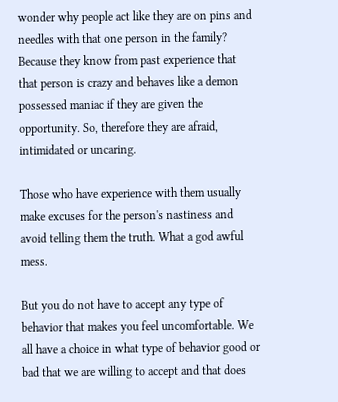wonder why people act like they are on pins and needles with that one person in the family? Because they know from past experience that that person is crazy and behaves like a demon possessed maniac if they are given the opportunity. So, therefore they are afraid, intimidated or uncaring.

Those who have experience with them usually make excuses for the person's nastiness and avoid telling them the truth. What a god awful mess.

But you do not have to accept any type of behavior that makes you feel uncomfortable. We all have a choice in what type of behavior good or bad that we are willing to accept and that does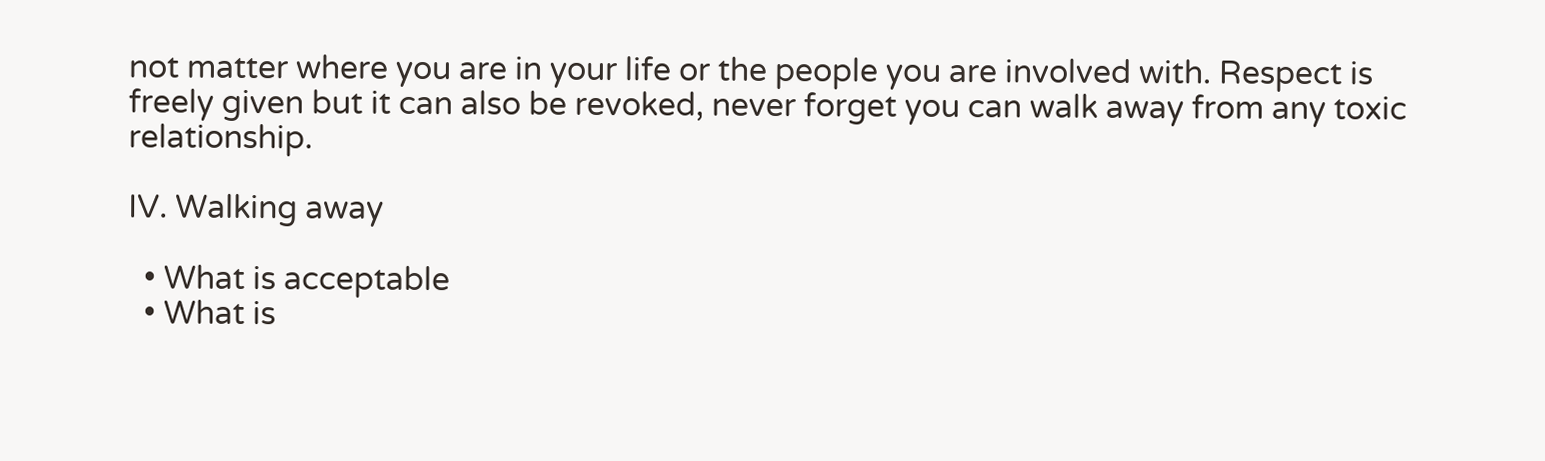not matter where you are in your life or the people you are involved with. Respect is freely given but it can also be revoked, never forget you can walk away from any toxic relationship.

IV. Walking away

  • What is acceptable
  • What is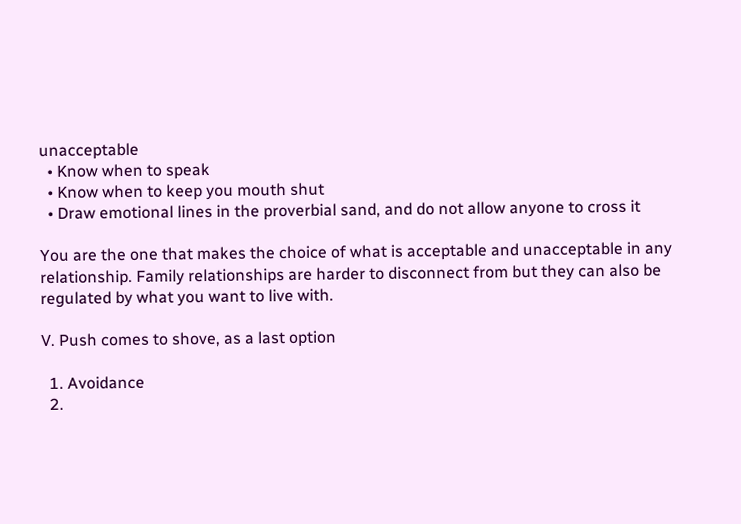unacceptable
  • Know when to speak
  • Know when to keep you mouth shut
  • Draw emotional lines in the proverbial sand, and do not allow anyone to cross it

You are the one that makes the choice of what is acceptable and unacceptable in any relationship. Family relationships are harder to disconnect from but they can also be regulated by what you want to live with.

V. Push comes to shove, as a last option

  1. Avoidance
  2.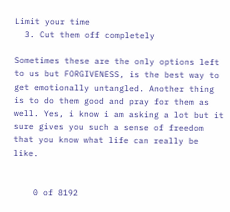Limit your time
  3. Cut them off completely

Sometimes these are the only options left to us but FORGIVENESS, is the best way to get emotionally untangled. Another thing is to do them good and pray for them as well. Yes, i know i am asking a lot but it sure gives you such a sense of freedom that you know what life can really be like.


    0 of 8192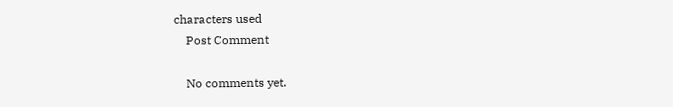characters used
    Post Comment

    No comments yet.